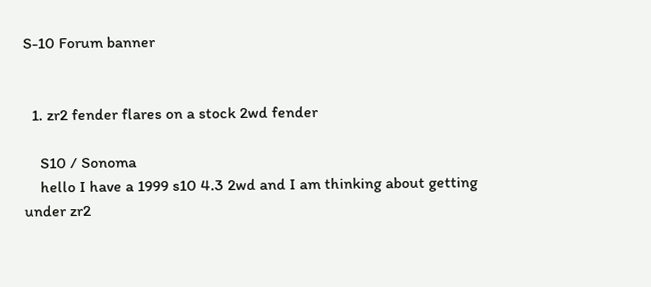S-10 Forum banner


  1. zr2 fender flares on a stock 2wd fender

    S10 / Sonoma
    hello I have a 1999 s10 4.3 2wd and I am thinking about getting under zr2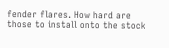fender flares. How hard are those to install onto the stock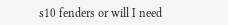s10 fenders or will I need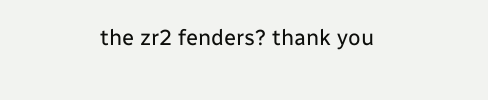the zr2 fenders? thank you